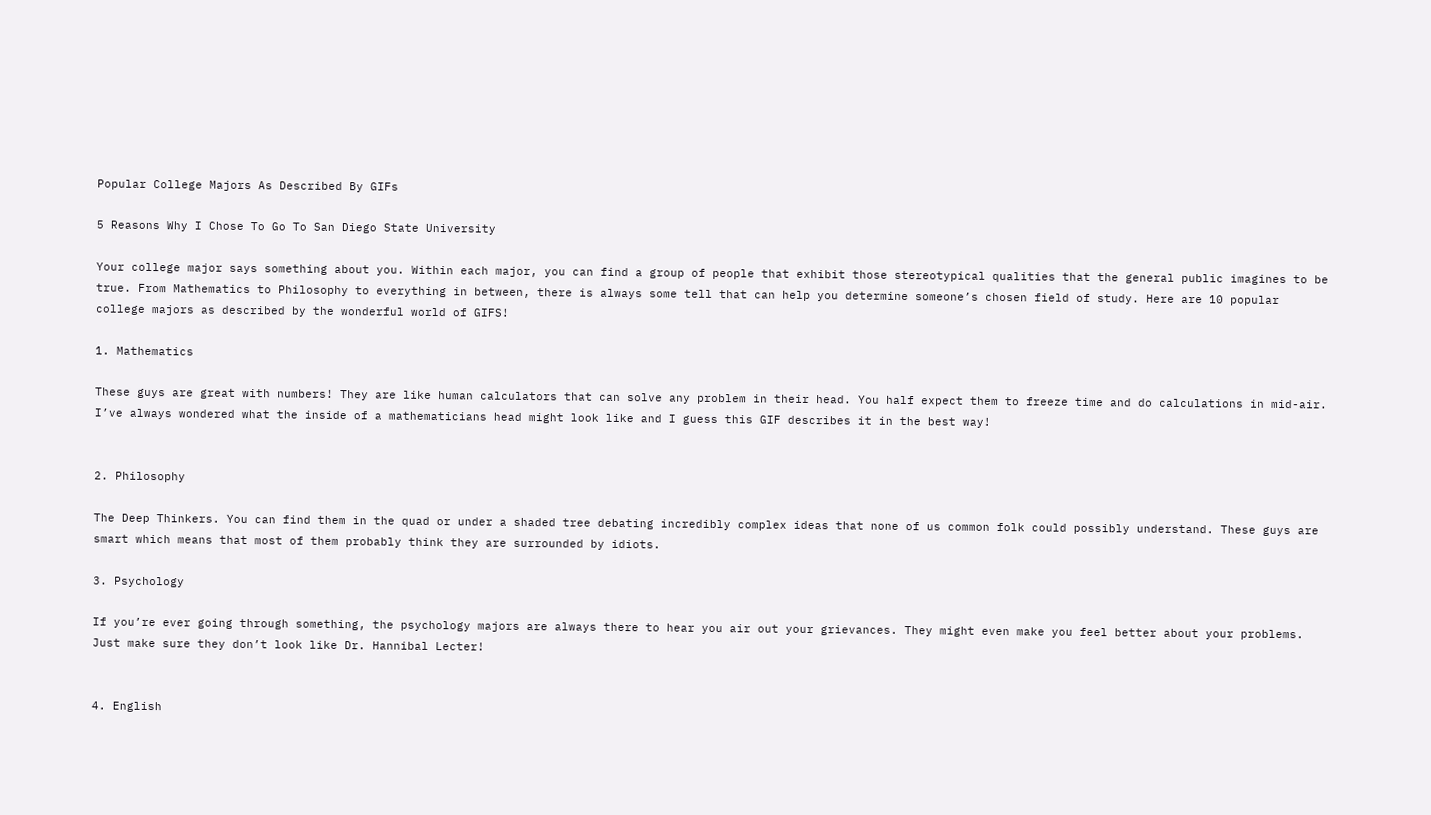Popular College Majors As Described By GIFs

5 Reasons Why I Chose To Go To San Diego State University

Your college major says something about you. Within each major, you can find a group of people that exhibit those stereotypical qualities that the general public imagines to be true. From Mathematics to Philosophy to everything in between, there is always some tell that can help you determine someone’s chosen field of study. Here are 10 popular college majors as described by the wonderful world of GIFS!

1. Mathematics

These guys are great with numbers! They are like human calculators that can solve any problem in their head. You half expect them to freeze time and do calculations in mid-air. I’ve always wondered what the inside of a mathematicians head might look like and I guess this GIF describes it in the best way!


2. Philosophy

The Deep Thinkers. You can find them in the quad or under a shaded tree debating incredibly complex ideas that none of us common folk could possibly understand. These guys are smart which means that most of them probably think they are surrounded by idiots.

3. Psychology

If you’re ever going through something, the psychology majors are always there to hear you air out your grievances. They might even make you feel better about your problems. Just make sure they don’t look like Dr. Hannibal Lecter!


4. English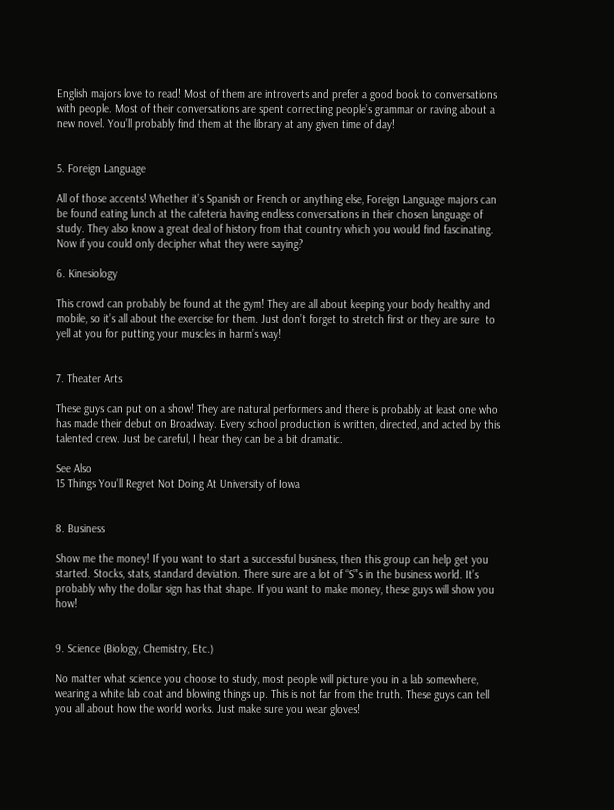English majors love to read! Most of them are introverts and prefer a good book to conversations with people. Most of their conversations are spent correcting people’s grammar or raving about a new novel. You’ll probably find them at the library at any given time of day!


5. Foreign Language

All of those accents! Whether it’s Spanish or French or anything else, Foreign Language majors can be found eating lunch at the cafeteria having endless conversations in their chosen language of study. They also know a great deal of history from that country which you would find fascinating. Now if you could only decipher what they were saying?

6. Kinesiology

This crowd can probably be found at the gym! They are all about keeping your body healthy and mobile, so it’s all about the exercise for them. Just don’t forget to stretch first or they are sure  to yell at you for putting your muscles in harm’s way!


7. Theater Arts

These guys can put on a show! They are natural performers and there is probably at least one who has made their debut on Broadway. Every school production is written, directed, and acted by this talented crew. Just be careful, I hear they can be a bit dramatic.

See Also
15 Things You’ll Regret Not Doing At University of Iowa


8. Business

Show me the money! If you want to start a successful business, then this group can help get you started. Stocks, stats, standard deviation. There sure are a lot of “S”’s in the business world. It’s probably why the dollar sign has that shape. If you want to make money, these guys will show you how!


9. Science (Biology, Chemistry, Etc.)

No matter what science you choose to study, most people will picture you in a lab somewhere, wearing a white lab coat and blowing things up. This is not far from the truth. These guys can tell you all about how the world works. Just make sure you wear gloves!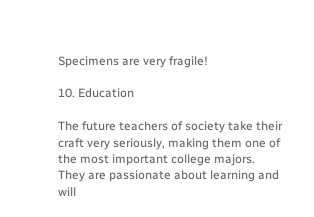Specimens are very fragile!

10. Education

The future teachers of society take their craft very seriously, making them one of the most important college majors. They are passionate about learning and will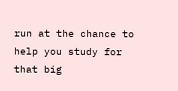run at the chance to help you study for that big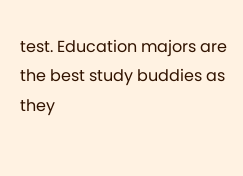test. Education majors are the best study buddies as they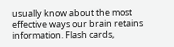usually know about the most effective ways our brain retains information. Flash cards,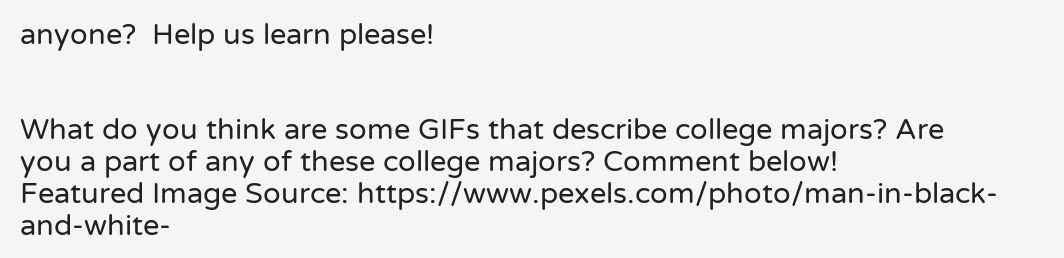anyone?  Help us learn please!


What do you think are some GIFs that describe college majors? Are you a part of any of these college majors? Comment below!
Featured Image Source: https://www.pexels.com/photo/man-in-black-and-white-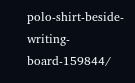polo-shirt-beside-writing-board-159844/